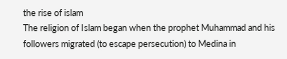the rise of islam
The religion of Islam began when the prophet Muhammad and his followers migrated (to escape persecution) to Medina in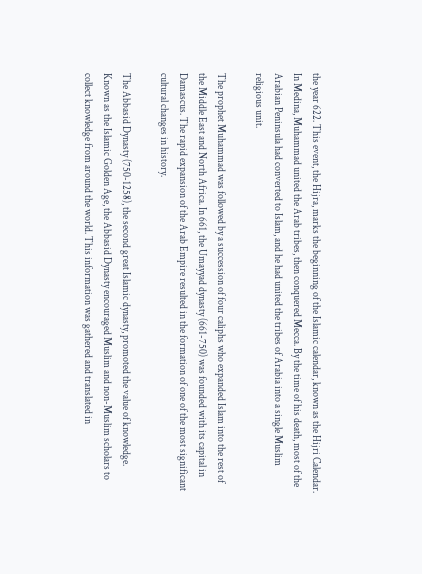the year 622. This event, the Hijra, marks the beginning of the Islamic calendar, known as the Hijri Calendar. In Medina, Muhammad united the Arab tribes, then conquered Mecca. By the time of his death, most of the Arabian Peninsula had converted to Islam, and he had united the tribes of Arabia into a single Muslim religious unit.

The prophet Muhammad was followed by a succession of four caliphs who expanded Islam into the rest of the Middle East and North Africa. In 661, the Umayyad dynasty (661-750) was founded with its capital in Damascus. The rapid expansion of the Arab Empire resulted in the formation of one of the most significant cultural changes in history.

The Abbasid Dynasty (750-1258), the second great Islamic dynasty, promoted the value of knowledge. Known as the Islamic Golden Age, the Abbasid Dynasty encouraged Muslim and non-Muslim scholars to collect knowledge from around the world. This information was gathered and translated in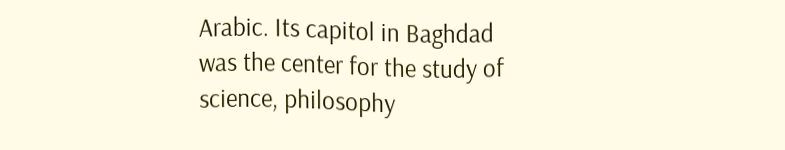Arabic. Its capitol in Baghdad was the center for the study of science, philosophy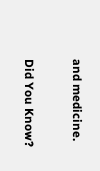and medicine.

Did You Know?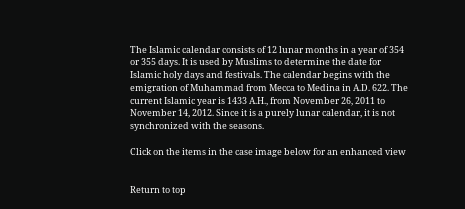The Islamic calendar consists of 12 lunar months in a year of 354 or 355 days. It is used by Muslims to determine the date for Islamic holy days and festivals. The calendar begins with the emigration of Muhammad from Mecca to Medina in A.D. 622. The current Islamic year is 1433 A.H., from November 26, 2011 to November 14, 2012. Since it is a purely lunar calendar, it is not synchronized with the seasons.

Click on the items in the case image below for an enhanced view


Return to top